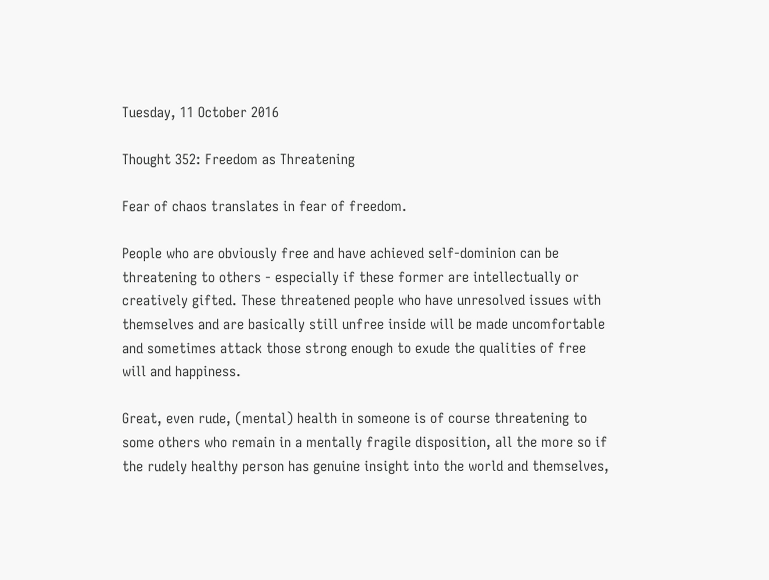Tuesday, 11 October 2016

Thought 352: Freedom as Threatening

Fear of chaos translates in fear of freedom.

People who are obviously free and have achieved self-dominion can be threatening to others - especially if these former are intellectually or creatively gifted. These threatened people who have unresolved issues with themselves and are basically still unfree inside will be made uncomfortable and sometimes attack those strong enough to exude the qualities of free will and happiness.

Great, even rude, (mental) health in someone is of course threatening to some others who remain in a mentally fragile disposition, all the more so if the rudely healthy person has genuine insight into the world and themselves,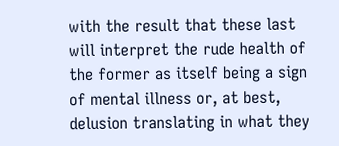with the result that these last will interpret the rude health of the former as itself being a sign of mental illness or, at best, delusion translating in what they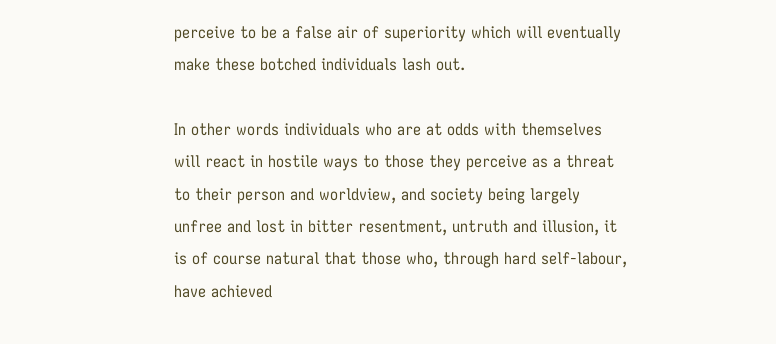perceive to be a false air of superiority which will eventually make these botched individuals lash out.

In other words individuals who are at odds with themselves will react in hostile ways to those they perceive as a threat to their person and worldview, and society being largely unfree and lost in bitter resentment, untruth and illusion, it is of course natural that those who, through hard self-labour, have achieved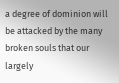a degree of dominion will be attacked by the many broken souls that our largely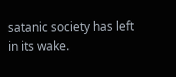satanic society has left in its wake.